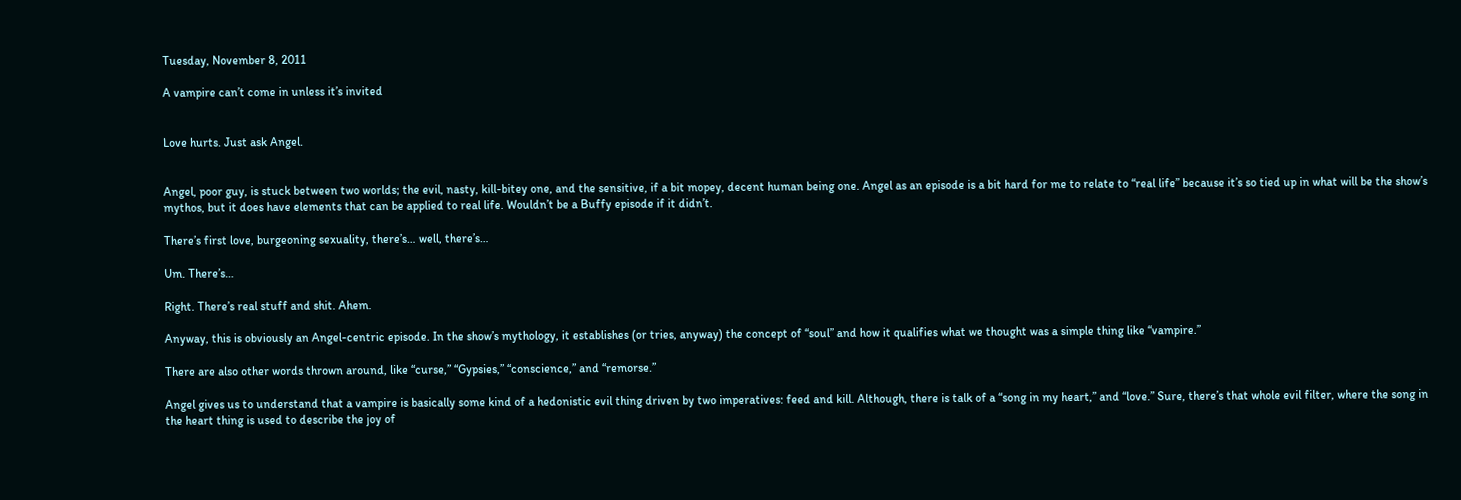Tuesday, November 8, 2011

A vampire can’t come in unless it’s invited


Love hurts. Just ask Angel.


Angel, poor guy, is stuck between two worlds; the evil, nasty, kill-bitey one, and the sensitive, if a bit mopey, decent human being one. Angel as an episode is a bit hard for me to relate to “real life” because it’s so tied up in what will be the show’s mythos, but it does have elements that can be applied to real life. Wouldn’t be a Buffy episode if it didn’t.

There’s first love, burgeoning sexuality, there’s… well, there’s…

Um. There’s…

Right. There’s real stuff and shit. Ahem.

Anyway, this is obviously an Angel-centric episode. In the show’s mythology, it establishes (or tries, anyway) the concept of “soul” and how it qualifies what we thought was a simple thing like “vampire.”

There are also other words thrown around, like “curse,” “Gypsies,” “conscience,” and “remorse.”

Angel gives us to understand that a vampire is basically some kind of a hedonistic evil thing driven by two imperatives: feed and kill. Although, there is talk of a “song in my heart,” and “love.” Sure, there’s that whole evil filter, where the song in the heart thing is used to describe the joy of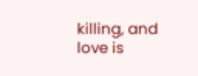killing, and love is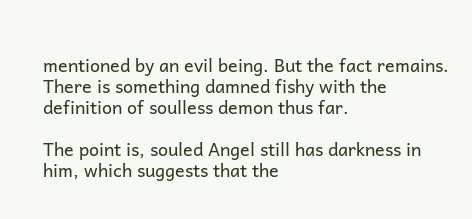mentioned by an evil being. But the fact remains. There is something damned fishy with the definition of soulless demon thus far.

The point is, souled Angel still has darkness in him, which suggests that the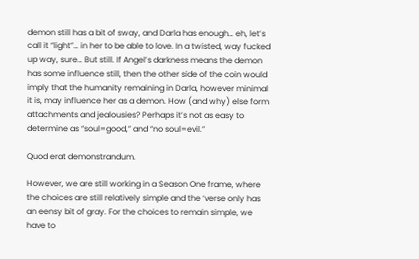demon still has a bit of sway, and Darla has enough… eh, let’s call it “light”… in her to be able to love. In a twisted, way fucked up way, sure… But still. If Angel’s darkness means the demon has some influence still, then the other side of the coin would imply that the humanity remaining in Darla, however minimal it is, may influence her as a demon. How (and why) else form attachments and jealousies? Perhaps it’s not as easy to determine as “soul=good,” and “no soul=evil.”

Quod erat demonstrandum.

However, we are still working in a Season One frame, where the choices are still relatively simple and the ‘verse only has an eensy bit of gray. For the choices to remain simple, we have to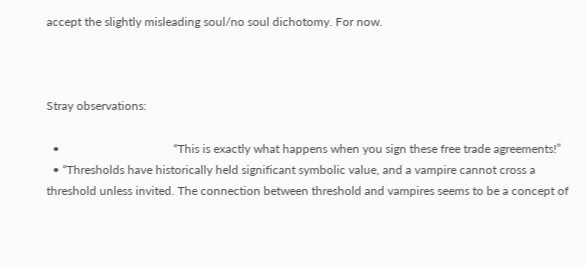accept the slightly misleading soul/no soul dichotomy. For now.



Stray observations:

  •                                      “This is exactly what happens when you sign these free trade agreements!”
  • “Thresholds have historically held significant symbolic value, and a vampire cannot cross a threshold unless invited. The connection between threshold and vampires seems to be a concept of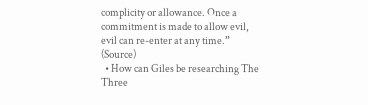complicity or allowance. Once a commitment is made to allow evil, evil can re-enter at any time.” (Source)
  • How can Giles be researching The Three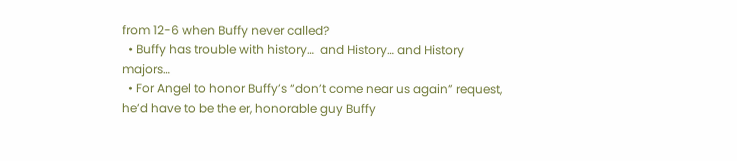from 12-6 when Buffy never called?
  • Buffy has trouble with history…  and History… and History majors…
  • For Angel to honor Buffy’s “don’t come near us again” request, he’d have to be the er, honorable guy Buffy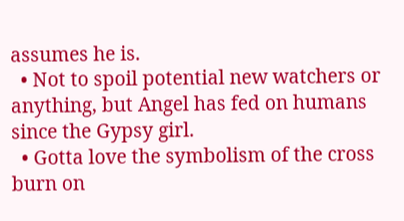assumes he is.
  • Not to spoil potential new watchers or anything, but Angel has fed on humans since the Gypsy girl.
  • Gotta love the symbolism of the cross burn on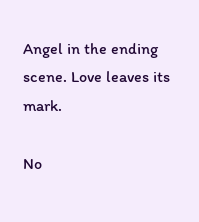Angel in the ending scene. Love leaves its mark.

No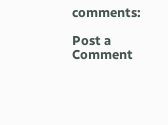comments:

Post a Comment